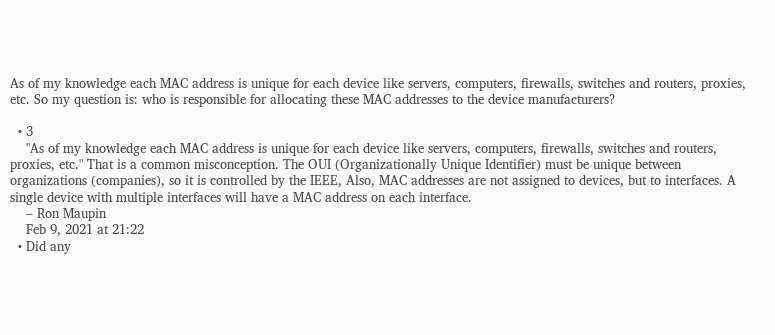As of my knowledge each MAC address is unique for each device like servers, computers, firewalls, switches and routers, proxies, etc. So my question is: who is responsible for allocating these MAC addresses to the device manufacturers?

  • 3
    "As of my knowledge each MAC address is unique for each device like servers, computers, firewalls, switches and routers, proxies, etc." That is a common misconception. The OUI (Organizationally Unique Identifier) must be unique between organizations (companies), so it is controlled by the IEEE, Also, MAC addresses are not assigned to devices, but to interfaces. A single device with multiple interfaces will have a MAC address on each interface.
    – Ron Maupin
    Feb 9, 2021 at 21:22
  • Did any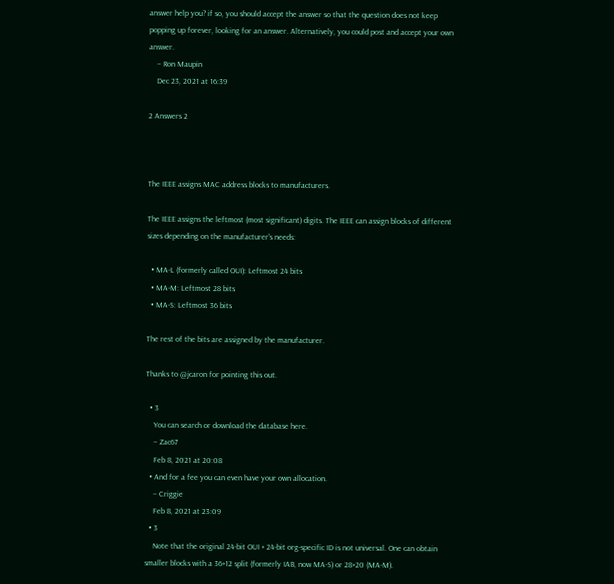answer help you? if so, you should accept the answer so that the question does not keep popping up forever, looking for an answer. Alternatively, you could post and accept your own answer.
    – Ron Maupin
    Dec 23, 2021 at 16:39

2 Answers 2



The IEEE assigns MAC address blocks to manufacturers.

The IEEE assigns the leftmost (most significant) digits. The IEEE can assign blocks of different sizes depending on the manufacturer's needs:

  • MA-L (formerly called OUI): Leftmost 24 bits
  • MA-M: Leftmost 28 bits
  • MA-S: Leftmost 36 bits

The rest of the bits are assigned by the manufacturer.

Thanks to @jcaron for pointing this out.

  • 3
    You can search or download the database here.
    – Zac67
    Feb 8, 2021 at 20:08
  • And for a fee you can even have your own allocation.
    – Criggie
    Feb 8, 2021 at 23:09
  • 3
    Note that the original 24-bit OUI + 24-bit org-specific ID is not universal. One can obtain smaller blocks with a 36+12 split (formerly IAB, now MA-S) or 28+20 (MA-M).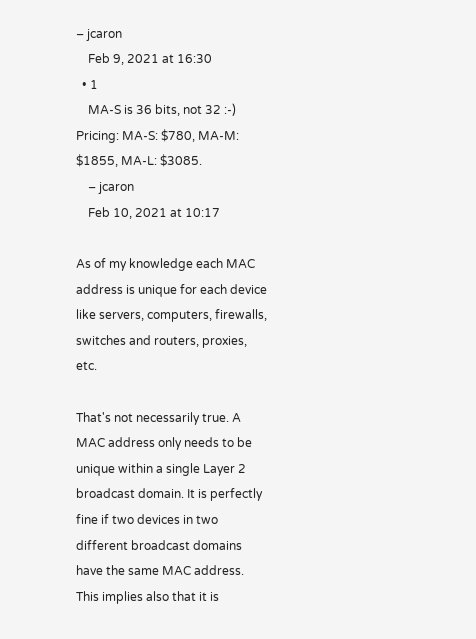– jcaron
    Feb 9, 2021 at 16:30
  • 1
    MA-S is 36 bits, not 32 :-) Pricing: MA-S: $780, MA-M: $1855, MA-L: $3085.
    – jcaron
    Feb 10, 2021 at 10:17

As of my knowledge each MAC address is unique for each device like servers, computers, firewalls, switches and routers, proxies, etc.

That's not necessarily true. A MAC address only needs to be unique within a single Layer 2 broadcast domain. It is perfectly fine if two devices in two different broadcast domains have the same MAC address. This implies also that it is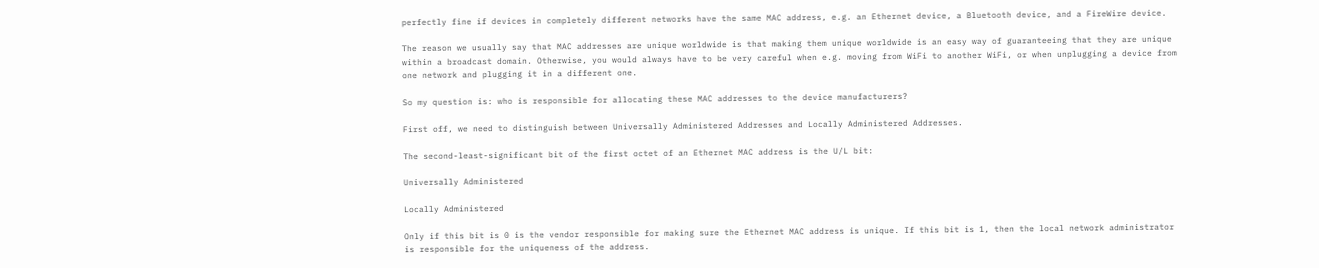perfectly fine if devices in completely different networks have the same MAC address, e.g. an Ethernet device, a Bluetooth device, and a FireWire device.

The reason we usually say that MAC addresses are unique worldwide is that making them unique worldwide is an easy way of guaranteeing that they are unique within a broadcast domain. Otherwise, you would always have to be very careful when e.g. moving from WiFi to another WiFi, or when unplugging a device from one network and plugging it in a different one.

So my question is: who is responsible for allocating these MAC addresses to the device manufacturers?

First off, we need to distinguish between Universally Administered Addresses and Locally Administered Addresses.

The second-least-significant bit of the first octet of an Ethernet MAC address is the U/L bit:

Universally Administered

Locally Administered

Only if this bit is 0 is the vendor responsible for making sure the Ethernet MAC address is unique. If this bit is 1, then the local network administrator is responsible for the uniqueness of the address.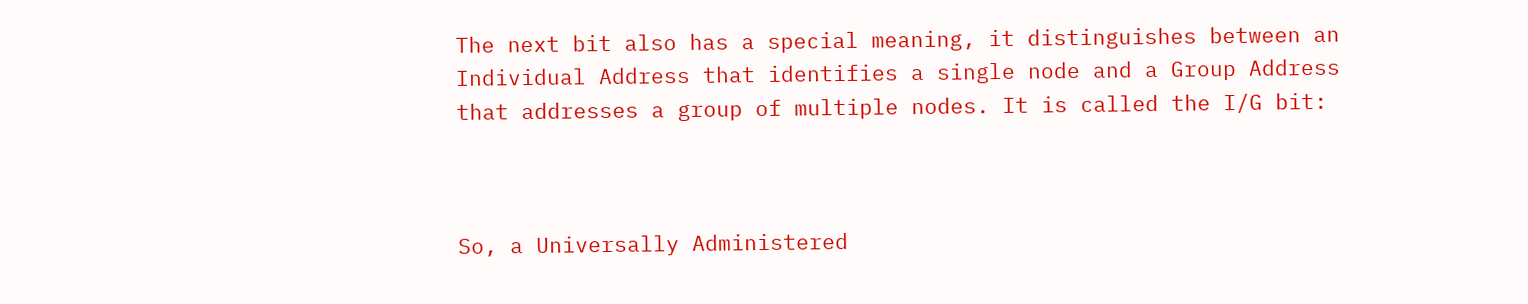The next bit also has a special meaning, it distinguishes between an Individual Address that identifies a single node and a Group Address that addresses a group of multiple nodes. It is called the I/G bit:



So, a Universally Administered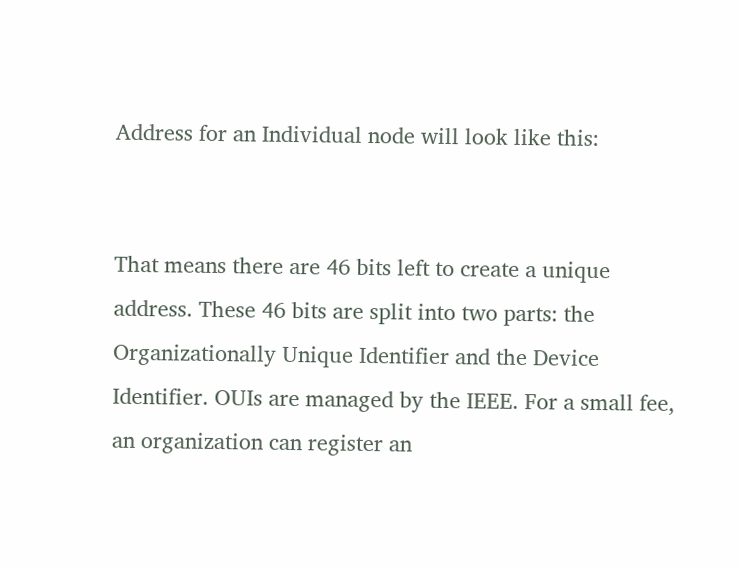Address for an Individual node will look like this:


That means there are 46 bits left to create a unique address. These 46 bits are split into two parts: the Organizationally Unique Identifier and the Device Identifier. OUIs are managed by the IEEE. For a small fee, an organization can register an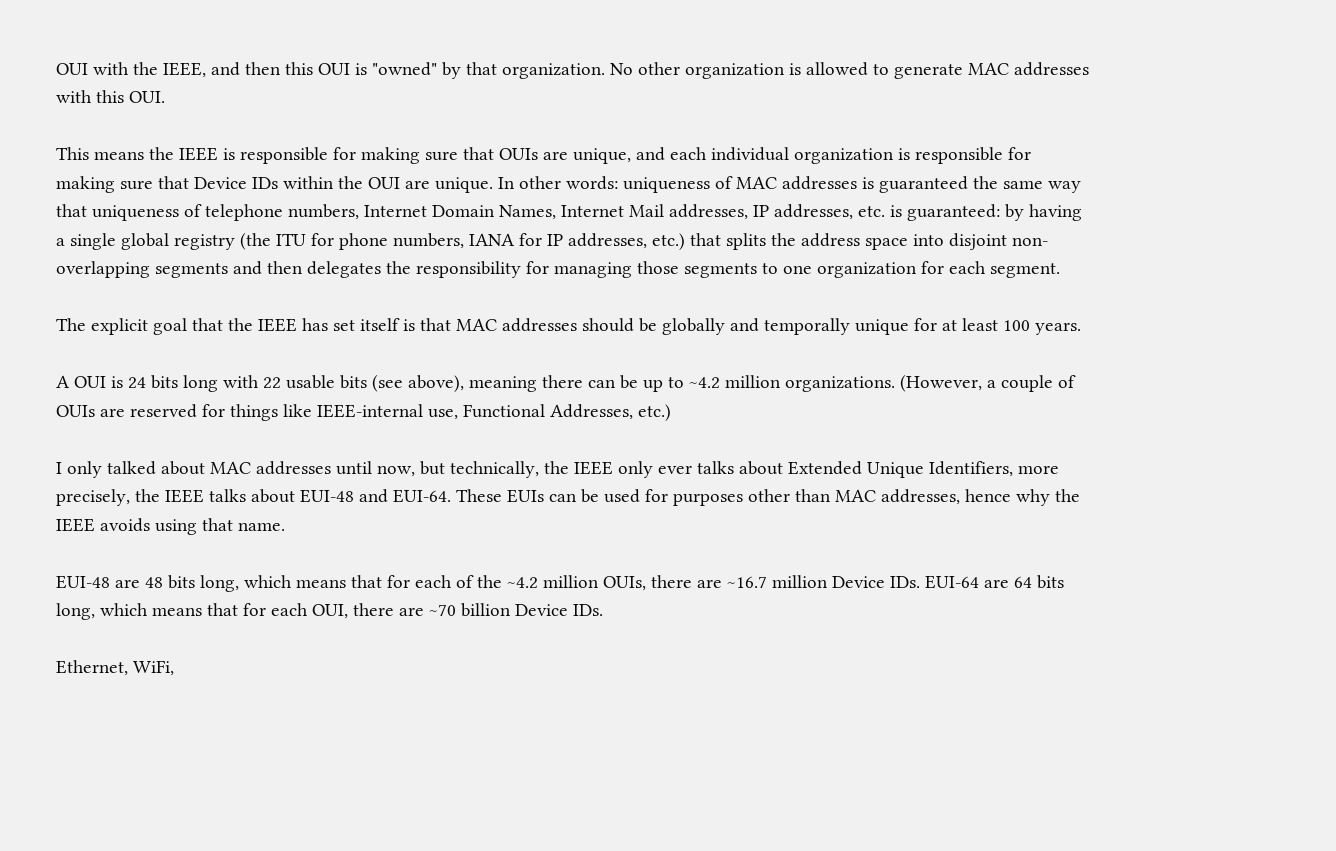OUI with the IEEE, and then this OUI is "owned" by that organization. No other organization is allowed to generate MAC addresses with this OUI.

This means the IEEE is responsible for making sure that OUIs are unique, and each individual organization is responsible for making sure that Device IDs within the OUI are unique. In other words: uniqueness of MAC addresses is guaranteed the same way that uniqueness of telephone numbers, Internet Domain Names, Internet Mail addresses, IP addresses, etc. is guaranteed: by having a single global registry (the ITU for phone numbers, IANA for IP addresses, etc.) that splits the address space into disjoint non-overlapping segments and then delegates the responsibility for managing those segments to one organization for each segment.

The explicit goal that the IEEE has set itself is that MAC addresses should be globally and temporally unique for at least 100 years.

A OUI is 24 bits long with 22 usable bits (see above), meaning there can be up to ~4.2 million organizations. (However, a couple of OUIs are reserved for things like IEEE-internal use, Functional Addresses, etc.)

I only talked about MAC addresses until now, but technically, the IEEE only ever talks about Extended Unique Identifiers, more precisely, the IEEE talks about EUI-48 and EUI-64. These EUIs can be used for purposes other than MAC addresses, hence why the IEEE avoids using that name.

EUI-48 are 48 bits long, which means that for each of the ~4.2 million OUIs, there are ~16.7 million Device IDs. EUI-64 are 64 bits long, which means that for each OUI, there are ~70 billion Device IDs.

Ethernet, WiFi,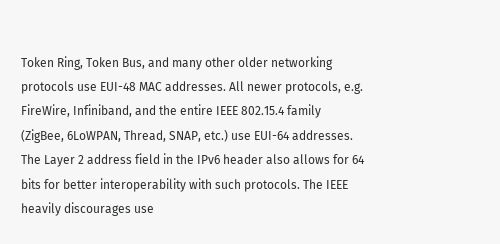Token Ring, Token Bus, and many other older networking protocols use EUI-48 MAC addresses. All newer protocols, e.g. FireWire, Infiniband, and the entire IEEE 802.15.4 family (ZigBee, 6LoWPAN, Thread, SNAP, etc.) use EUI-64 addresses. The Layer 2 address field in the IPv6 header also allows for 64 bits for better interoperability with such protocols. The IEEE heavily discourages use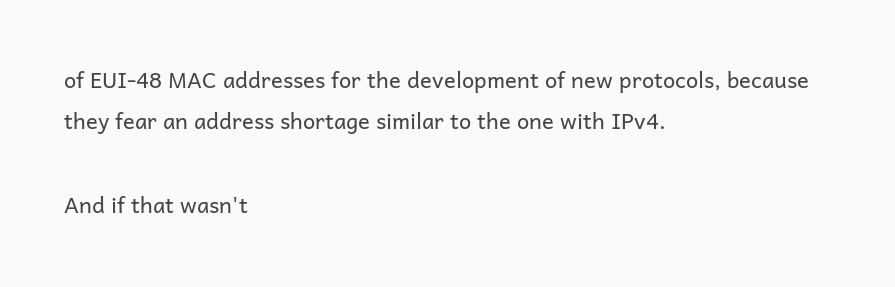of EUI-48 MAC addresses for the development of new protocols, because they fear an address shortage similar to the one with IPv4.

And if that wasn't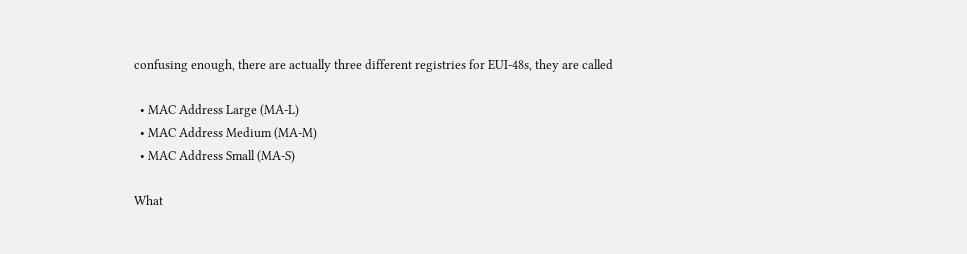confusing enough, there are actually three different registries for EUI-48s, they are called

  • MAC Address Large (MA-L)
  • MAC Address Medium (MA-M)
  • MAC Address Small (MA-S)

What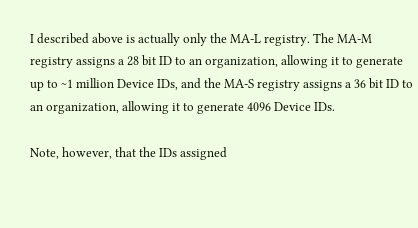I described above is actually only the MA-L registry. The MA-M registry assigns a 28 bit ID to an organization, allowing it to generate up to ~1 million Device IDs, and the MA-S registry assigns a 36 bit ID to an organization, allowing it to generate 4096 Device IDs.

Note, however, that the IDs assigned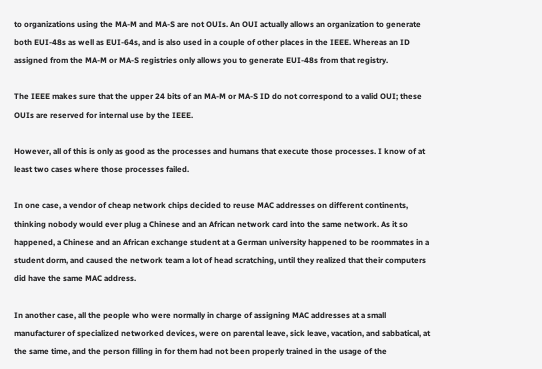to organizations using the MA-M and MA-S are not OUIs. An OUI actually allows an organization to generate both EUI-48s as well as EUI-64s, and is also used in a couple of other places in the IEEE. Whereas an ID assigned from the MA-M or MA-S registries only allows you to generate EUI-48s from that registry.

The IEEE makes sure that the upper 24 bits of an MA-M or MA-S ID do not correspond to a valid OUI; these OUIs are reserved for internal use by the IEEE.

However, all of this is only as good as the processes and humans that execute those processes. I know of at least two cases where those processes failed.

In one case, a vendor of cheap network chips decided to reuse MAC addresses on different continents, thinking nobody would ever plug a Chinese and an African network card into the same network. As it so happened, a Chinese and an African exchange student at a German university happened to be roommates in a student dorm, and caused the network team a lot of head scratching, until they realized that their computers did have the same MAC address.

In another case, all the people who were normally in charge of assigning MAC addresses at a small manufacturer of specialized networked devices, were on parental leave, sick leave, vacation, and sabbatical, at the same time, and the person filling in for them had not been properly trained in the usage of the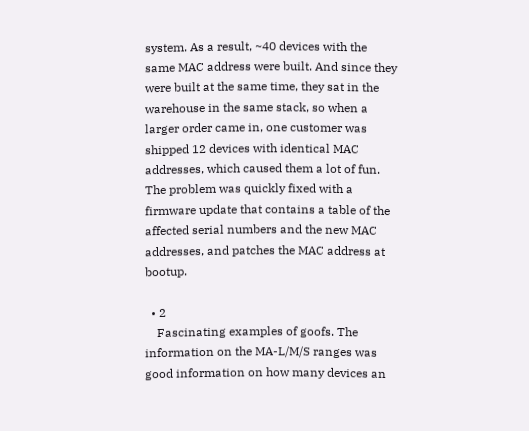system. As a result, ~40 devices with the same MAC address were built. And since they were built at the same time, they sat in the warehouse in the same stack, so when a larger order came in, one customer was shipped 12 devices with identical MAC addresses, which caused them a lot of fun. The problem was quickly fixed with a firmware update that contains a table of the affected serial numbers and the new MAC addresses, and patches the MAC address at bootup.

  • 2
    Fascinating examples of goofs. The information on the MA-L/M/S ranges was good information on how many devices an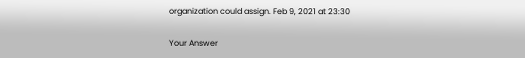organization could assign. Feb 9, 2021 at 23:30

Your Answer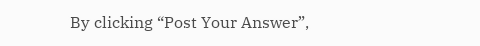By clicking “Post Your Answer”,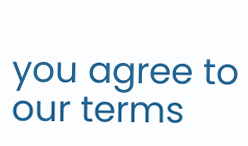you agree to our terms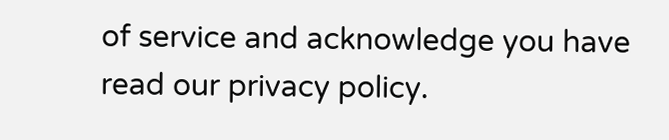of service and acknowledge you have read our privacy policy.